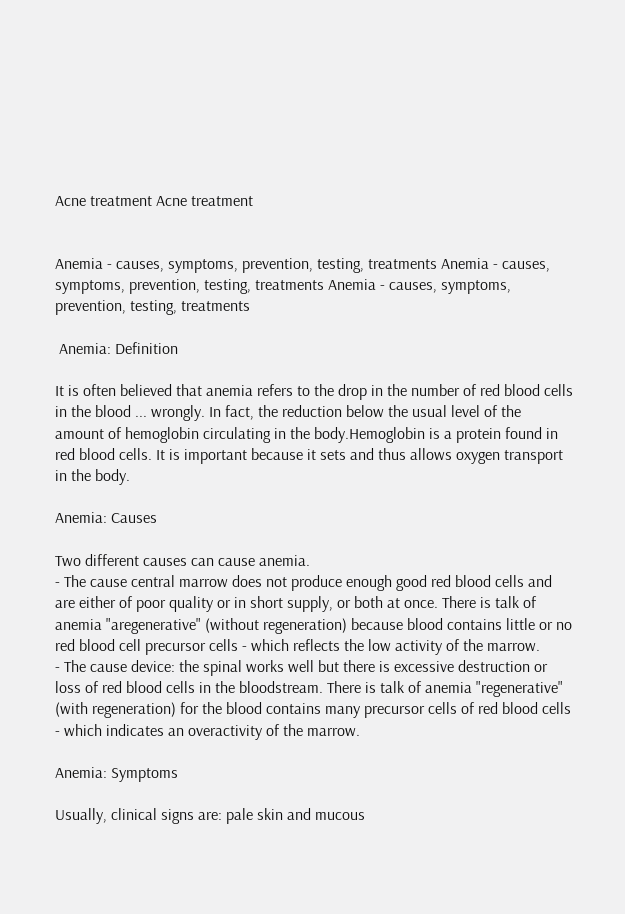Acne treatment Acne treatment


Anemia - causes, symptoms, prevention, testing, treatments Anemia - causes, symptoms, prevention, testing, treatments Anemia - causes, symptoms, prevention, testing, treatments

 Anemia: Definition

It is often believed that anemia refers to the drop in the number of red blood cells in the blood ... wrongly. In fact, the reduction below the usual level of the amount of hemoglobin circulating in the body.Hemoglobin is a protein found in red blood cells. It is important because it sets and thus allows oxygen transport in the body.

Anemia: Causes

Two different causes can cause anemia.
- The cause central marrow does not produce enough good red blood cells and are either of poor quality or in short supply, or both at once. There is talk of anemia "aregenerative" (without regeneration) because blood contains little or no red blood cell precursor cells - which reflects the low activity of the marrow.
- The cause device: the spinal works well but there is excessive destruction or loss of red blood cells in the bloodstream. There is talk of anemia "regenerative" (with regeneration) for the blood contains many precursor cells of red blood cells - which indicates an overactivity of the marrow.

Anemia: Symptoms

Usually, clinical signs are: pale skin and mucous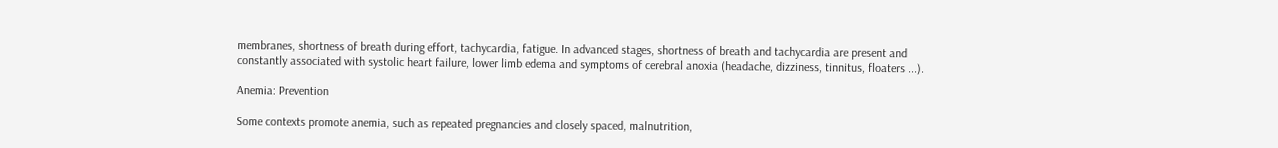membranes, shortness of breath during effort, tachycardia, fatigue. In advanced stages, shortness of breath and tachycardia are present and constantly associated with systolic heart failure, lower limb edema and symptoms of cerebral anoxia (headache, dizziness, tinnitus, floaters ...).

Anemia: Prevention

Some contexts promote anemia, such as repeated pregnancies and closely spaced, malnutrition,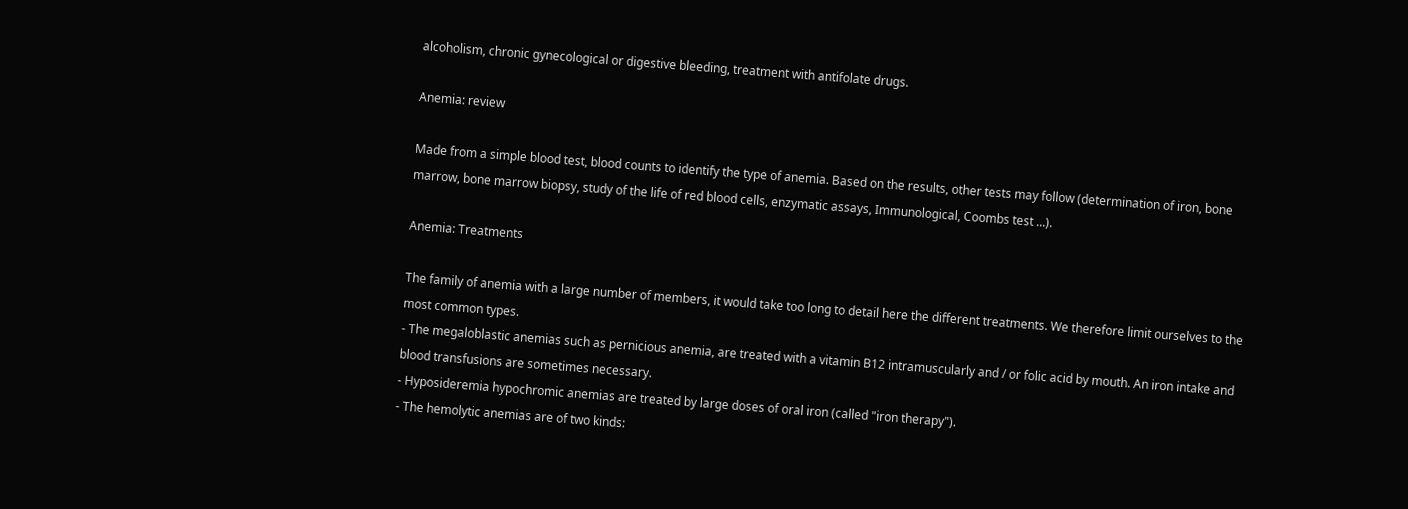alcoholism, chronic gynecological or digestive bleeding, treatment with antifolate drugs.

Anemia: review

Made from a simple blood test, blood counts to identify the type of anemia. Based on the results, other tests may follow (determination of iron, bone marrow, bone marrow biopsy, study of the life of red blood cells, enzymatic assays, Immunological, Coombs test ...).

Anemia: Treatments

The family of anemia with a large number of members, it would take too long to detail here the different treatments. We therefore limit ourselves to the most common types.
- The megaloblastic anemias such as pernicious anemia, are treated with a vitamin B12 intramuscularly and / or folic acid by mouth. An iron intake and blood transfusions are sometimes necessary.
- Hyposideremia hypochromic anemias are treated by large doses of oral iron (called "iron therapy").
- The hemolytic anemias are of two kinds: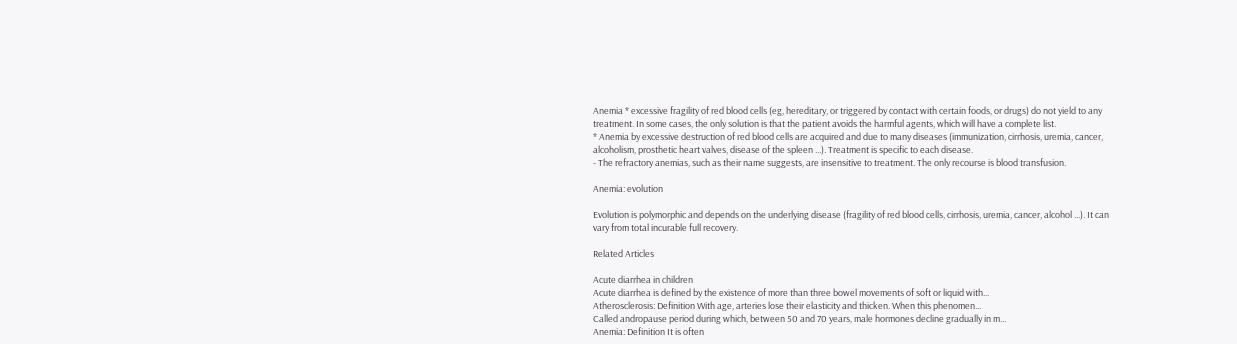Anemia * excessive fragility of red blood cells (eg, hereditary, or triggered by contact with certain foods, or drugs) do not yield to any treatment. In some cases, the only solution is that the patient avoids the harmful agents, which will have a complete list.
* Anemia by excessive destruction of red blood cells are acquired and due to many diseases (immunization, cirrhosis, uremia, cancer, alcoholism, prosthetic heart valves, disease of the spleen ...). Treatment is specific to each disease.
- The refractory anemias, such as their name suggests, are insensitive to treatment. The only recourse is blood transfusion.

Anemia: evolution

Evolution is polymorphic and depends on the underlying disease (fragility of red blood cells, cirrhosis, uremia, cancer, alcohol ...). It can vary from total incurable full recovery.

Related Articles

Acute diarrhea in children
Acute diarrhea is defined by the existence of more than three bowel movements of soft or liquid with...
Atherosclerosis: Definition With age, arteries lose their elasticity and thicken. When this phenomen...
Called andropause period during which, between 50 and 70 years, male hormones decline gradually in m...
Anemia: Definition It is often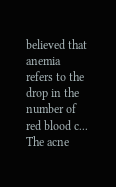believed that anemia refers to the drop in the number of red blood c...
The acne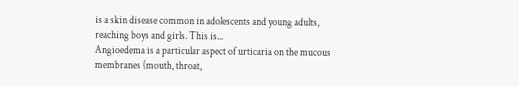is a skin disease common in adolescents and young adults, reaching boys and girls. This is...
Angioedema is a particular aspect of urticaria on the mucous membranes (mouth, throat,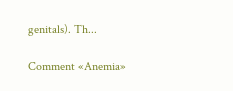genitals). Th...

Comment «Anemia»